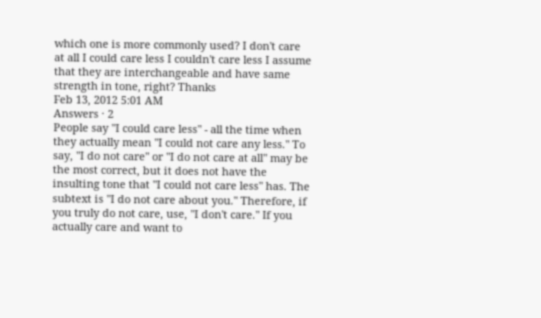which one is more commonly used? I don't care at all I could care less I couldn't care less I assume that they are interchangeable and have same strength in tone, right? Thanks
Feb 13, 2012 5:01 AM
Answers · 2
People say "I could care less" - all the time when they actually mean "I could not care any less." To say, "I do not care" or "I do not care at all" may be the most correct, but it does not have the insulting tone that "I could not care less" has. The subtext is "I do not care about you." Therefore, if you truly do not care, use, "I don't care." If you actually care and want to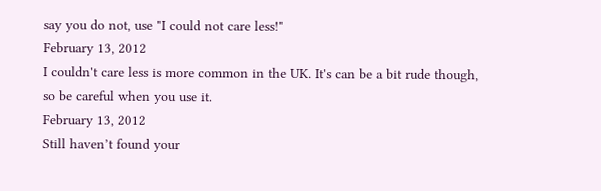say you do not, use "I could not care less!"
February 13, 2012
I couldn't care less is more common in the UK. It's can be a bit rude though, so be careful when you use it.
February 13, 2012
Still haven’t found your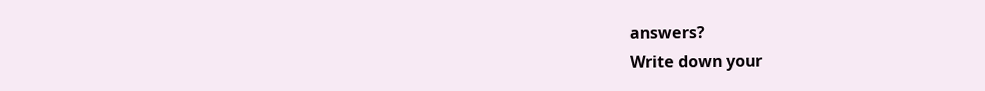answers?
Write down your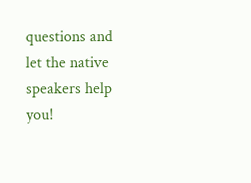questions and let the native speakers help you!